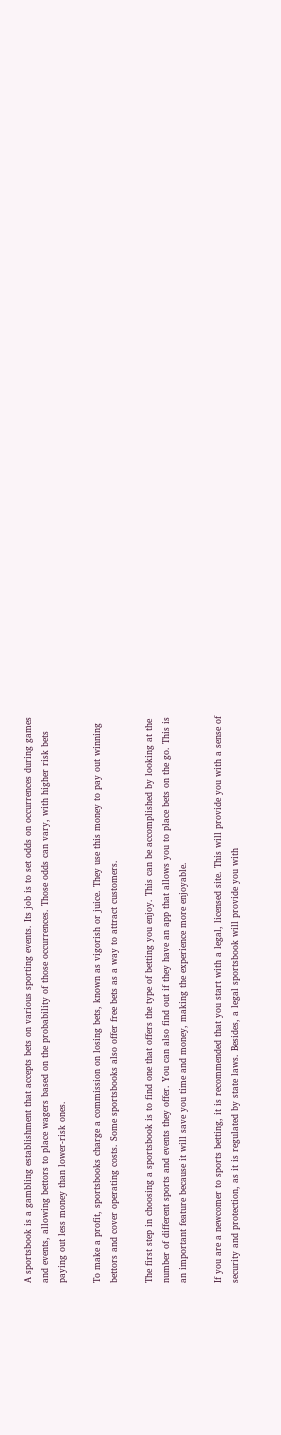A sportsbook is a gambling establishment that accepts bets on various sporting events. Its job is to set odds on occurrences during games and events, allowing bettors to place wagers based on the probability of those occurrences. Those odds can vary, with higher risk bets paying out less money than lower-risk ones.

To make a profit, sportsbooks charge a commission on losing bets, known as vigorish or juice. They use this money to pay out winning bettors and cover operating costs. Some sportsbooks also offer free bets as a way to attract customers.

The first step in choosing a sportsbook is to find one that offers the type of betting you enjoy. This can be accomplished by looking at the number of different sports and events they offer. You can also find out if they have an app that allows you to place bets on the go. This is an important feature because it will save you time and money, making the experience more enjoyable.

If you are a newcomer to sports betting, it is recommended that you start with a legal, licensed site. This will provide you with a sense of security and protection, as it is regulated by state laws. Besides, a legal sportsbook will provide you with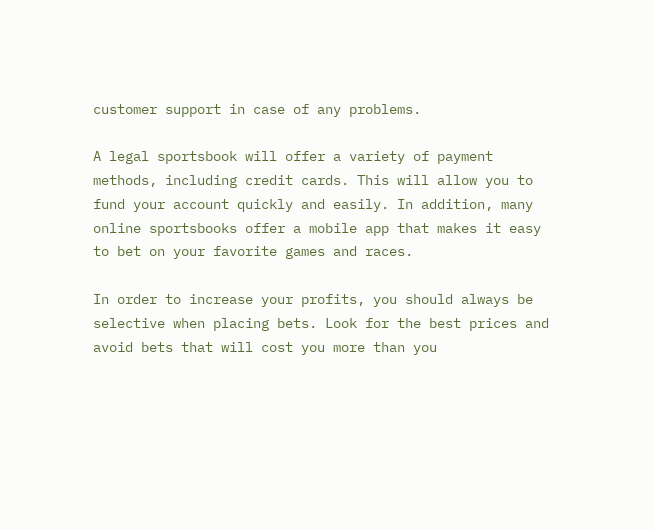customer support in case of any problems.

A legal sportsbook will offer a variety of payment methods, including credit cards. This will allow you to fund your account quickly and easily. In addition, many online sportsbooks offer a mobile app that makes it easy to bet on your favorite games and races.

In order to increase your profits, you should always be selective when placing bets. Look for the best prices and avoid bets that will cost you more than you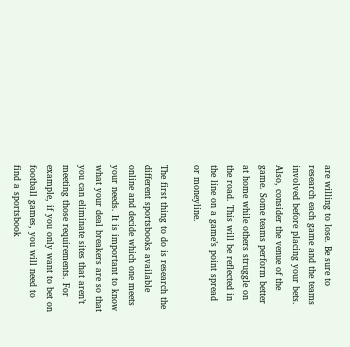are willing to lose. Be sure to research each game and the teams involved before placing your bets. Also, consider the venue of the game. Some teams perform better at home while others struggle on the road. This will be reflected in the line on a game’s point spread or moneyline.

The first thing to do is research the different sportsbooks available online and decide which one meets your needs. It is important to know what your deal breakers are so that you can eliminate sites that aren’t meeting those requirements. For example, if you only want to bet on football games, you will need to find a sportsbook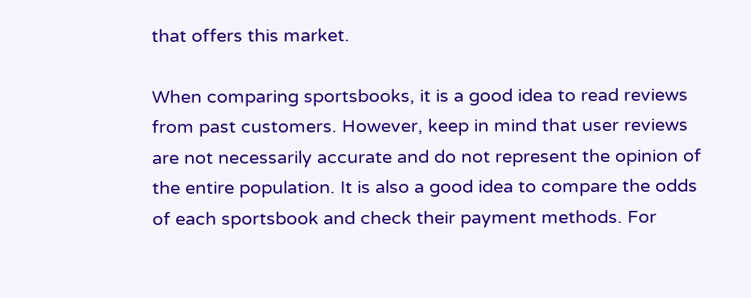that offers this market.

When comparing sportsbooks, it is a good idea to read reviews from past customers. However, keep in mind that user reviews are not necessarily accurate and do not represent the opinion of the entire population. It is also a good idea to compare the odds of each sportsbook and check their payment methods. For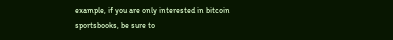example, if you are only interested in bitcoin sportsbooks, be sure to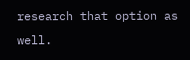research that option as well.